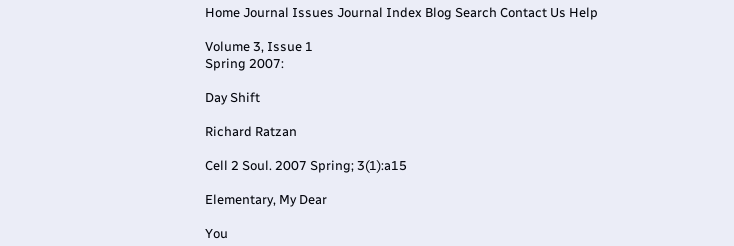Home Journal Issues Journal Index Blog Search Contact Us Help

Volume 3, Issue 1
Spring 2007:

Day Shift

Richard Ratzan

Cell 2 Soul. 2007 Spring; 3(1):a15

Elementary, My Dear

You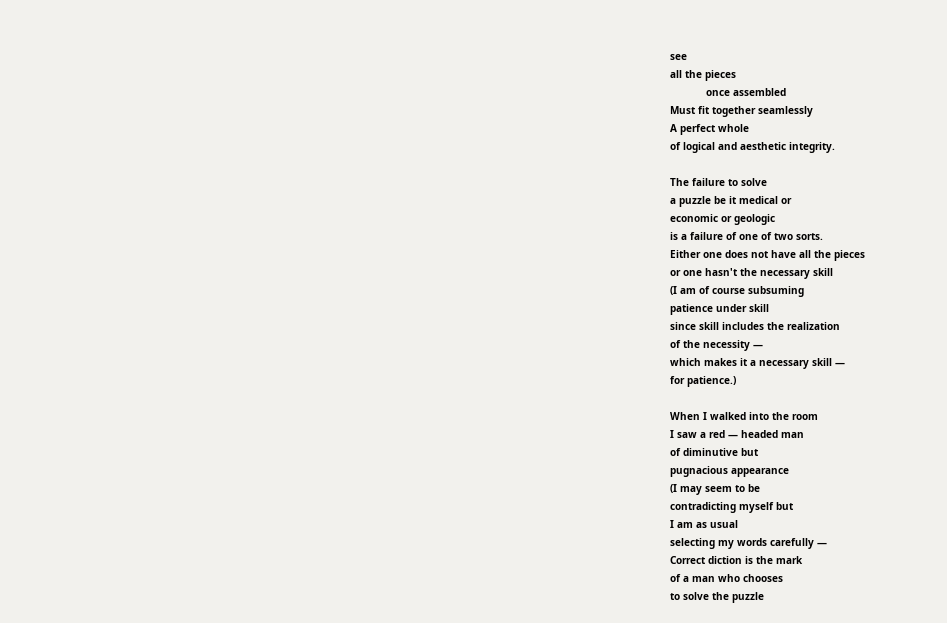see
all the pieces
            once assembled
Must fit together seamlessly
A perfect whole
of logical and aesthetic integrity.

The failure to solve
a puzzle be it medical or
economic or geologic
is a failure of one of two sorts.
Either one does not have all the pieces
or one hasn't the necessary skill
(I am of course subsuming
patience under skill
since skill includes the realization
of the necessity —
which makes it a necessary skill —
for patience.)

When I walked into the room
I saw a red — headed man
of diminutive but
pugnacious appearance
(I may seem to be
contradicting myself but
I am as usual
selecting my words carefully —
Correct diction is the mark
of a man who chooses
to solve the puzzle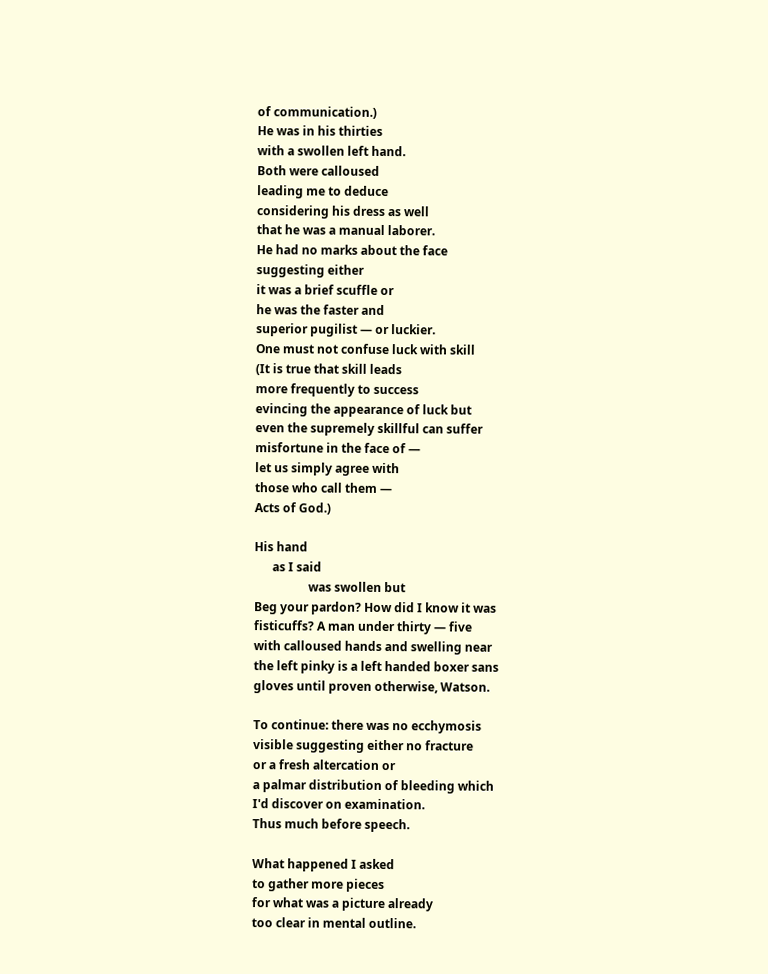of communication.)
He was in his thirties
with a swollen left hand.
Both were calloused
leading me to deduce
considering his dress as well
that he was a manual laborer.
He had no marks about the face
suggesting either
it was a brief scuffle or
he was the faster and
superior pugilist — or luckier.
One must not confuse luck with skill
(It is true that skill leads
more frequently to success
evincing the appearance of luck but
even the supremely skillful can suffer
misfortune in the face of —
let us simply agree with
those who call them —
Acts of God.)

His hand
      as I said
                  was swollen but
Beg your pardon? How did I know it was
fisticuffs? A man under thirty — five
with calloused hands and swelling near
the left pinky is a left handed boxer sans
gloves until proven otherwise, Watson.

To continue: there was no ecchymosis
visible suggesting either no fracture
or a fresh altercation or
a palmar distribution of bleeding which
I'd discover on examination.
Thus much before speech.

What happened I asked
to gather more pieces
for what was a picture already
too clear in mental outline.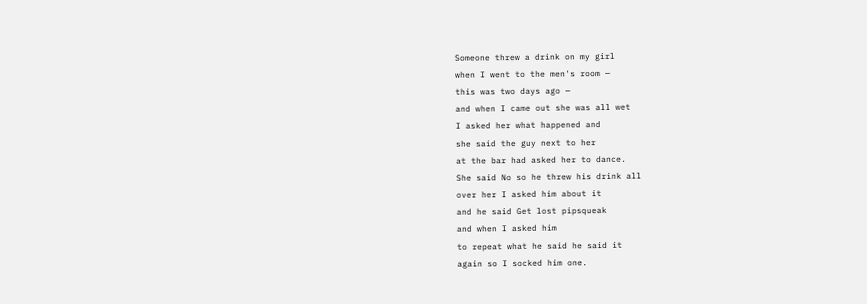Someone threw a drink on my girl
when I went to the men's room —
this was two days ago —
and when I came out she was all wet
I asked her what happened and
she said the guy next to her
at the bar had asked her to dance.
She said No so he threw his drink all
over her I asked him about it
and he said Get lost pipsqueak
and when I asked him
to repeat what he said he said it
again so I socked him one.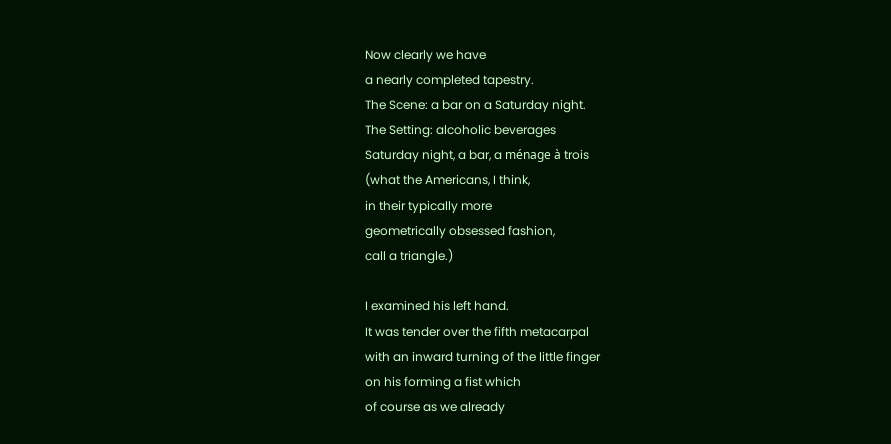Now clearly we have
a nearly completed tapestry.
The Scene: a bar on a Saturday night.
The Setting: alcoholic beverages
Saturday night, a bar, a ménage à trois
(what the Americans, I think,
in their typically more
geometrically obsessed fashion,
call a triangle.)

I examined his left hand.
It was tender over the fifth metacarpal
with an inward turning of the little finger
on his forming a fist which
of course as we already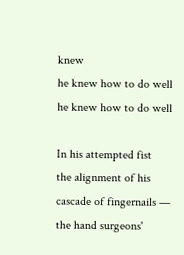knew
he knew how to do well
he knew how to do well

In his attempted fist
the alignment of his
cascade of fingernails —
the hand surgeons'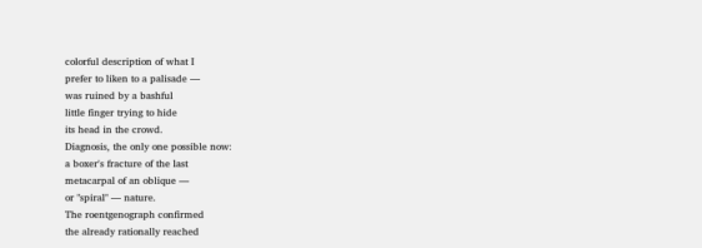colorful description of what I
prefer to liken to a palisade —
was ruined by a bashful
little finger trying to hide
its head in the crowd.
Diagnosis, the only one possible now:
a boxer's fracture of the last
metacarpal of an oblique —
or "spiral" — nature.
The roentgenograph confirmed
the already rationally reached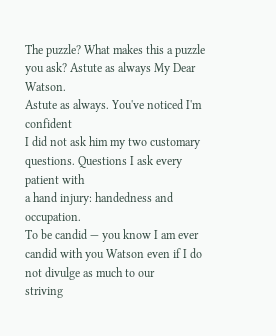The puzzle? What makes this a puzzle
you ask? Astute as always My Dear Watson.
Astute as always. You've noticed I'm confident
I did not ask him my two customary
questions. Questions I ask every patient with
a hand injury: handedness and occupation.
To be candid — you know I am ever
candid with you Watson even if I do
not divulge as much to our
striving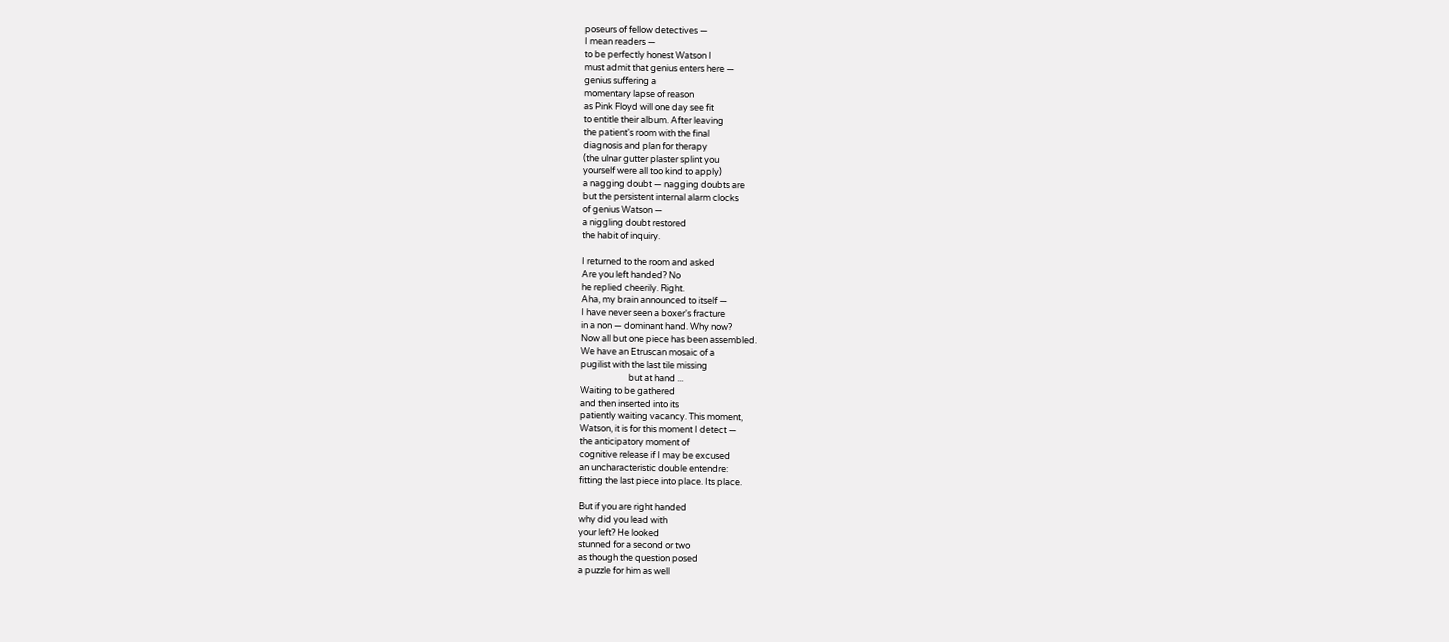poseurs of fellow detectives —
I mean readers —
to be perfectly honest Watson I
must admit that genius enters here —
genius suffering a
momentary lapse of reason
as Pink Floyd will one day see fit
to entitle their album. After leaving
the patient's room with the final
diagnosis and plan for therapy
(the ulnar gutter plaster splint you
yourself were all too kind to apply)
a nagging doubt — nagging doubts are
but the persistent internal alarm clocks
of genius Watson —
a niggling doubt restored
the habit of inquiry.

I returned to the room and asked
Are you left handed? No
he replied cheerily. Right.
Aha, my brain announced to itself —
I have never seen a boxer's fracture
in a non — dominant hand. Why now?
Now all but one piece has been assembled.
We have an Etruscan mosaic of a
pugilist with the last tile missing
                        but at hand ...
Waiting to be gathered
and then inserted into its
patiently waiting vacancy. This moment,
Watson, it is for this moment I detect —
the anticipatory moment of
cognitive release if I may be excused
an uncharacteristic double entendre:
fitting the last piece into place. Its place.

But if you are right handed
why did you lead with
your left? He looked
stunned for a second or two
as though the question posed
a puzzle for him as well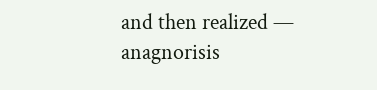and then realized —
anagnorisis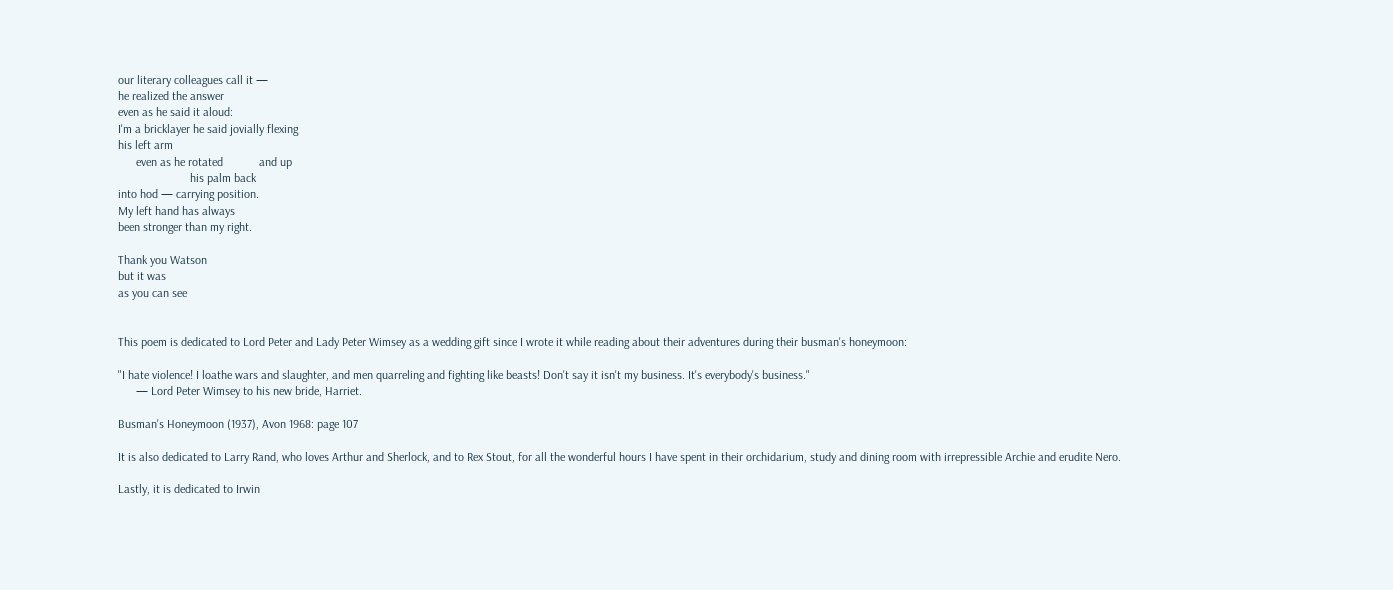our literary colleagues call it —
he realized the answer
even as he said it aloud:
I'm a bricklayer he said jovially flexing
his left arm
      even as he rotated            and up
                        his palm back
into hod — carrying position.
My left hand has always
been stronger than my right.

Thank you Watson
but it was
as you can see


This poem is dedicated to Lord Peter and Lady Peter Wimsey as a wedding gift since I wrote it while reading about their adventures during their busman's honeymoon:

"I hate violence! I loathe wars and slaughter, and men quarreling and fighting like beasts! Don't say it isn't my business. It's everybody's business."
      — Lord Peter Wimsey to his new bride, Harriet.

Busman's Honeymoon (1937), Avon 1968: page 107

It is also dedicated to Larry Rand, who loves Arthur and Sherlock, and to Rex Stout, for all the wonderful hours I have spent in their orchidarium, study and dining room with irrepressible Archie and erudite Nero.

Lastly, it is dedicated to Irwin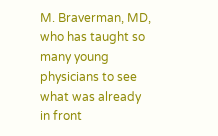M. Braverman, MD, who has taught so many young physicians to see what was already in front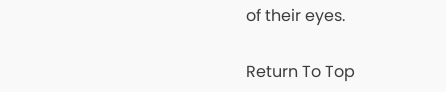of their eyes.

Return To Top